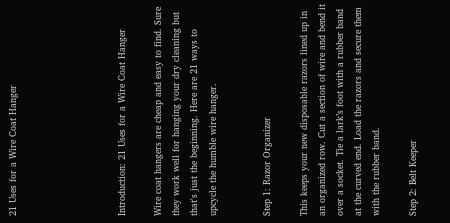21 Uses for a Wire Coat Hanger





Introduction: 21 Uses for a Wire Coat Hanger

Wire coat hangers are cheap and easy to find. Sure they work well for hanging your dry cleaning but that's just the beginning. Here are 21 ways to upcycle the humble wire hanger.


Step 1: Razor Organizer

This keeps your new disposable razors lined up in an organized row. Cut a section of wire and bend it over a socket. Tie a lark’s foot with a rubber band at the curved end. Load the razors and secure them with the rubber band.

Step 2: Belt Keeper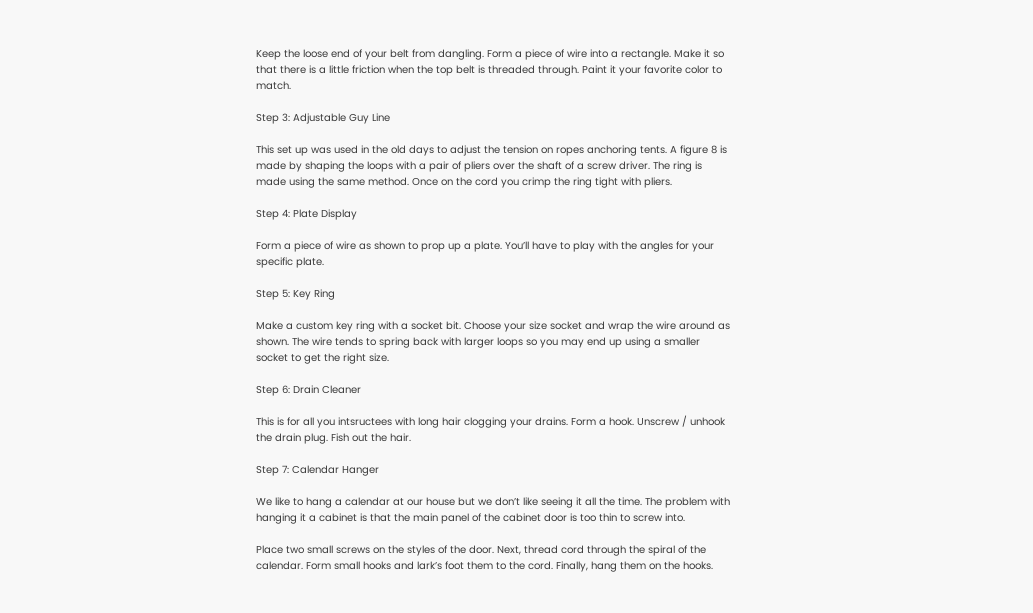Keep the loose end of your belt from dangling. Form a piece of wire into a rectangle. Make it so that there is a little friction when the top belt is threaded through. Paint it your favorite color to match.

Step 3: Adjustable Guy Line

This set up was used in the old days to adjust the tension on ropes anchoring tents. A figure 8 is made by shaping the loops with a pair of pliers over the shaft of a screw driver. The ring is made using the same method. Once on the cord you crimp the ring tight with pliers.

Step 4: Plate Display

Form a piece of wire as shown to prop up a plate. You’ll have to play with the angles for your specific plate.

Step 5: Key Ring

Make a custom key ring with a socket bit. Choose your size socket and wrap the wire around as shown. The wire tends to spring back with larger loops so you may end up using a smaller socket to get the right size.

Step 6: Drain Cleaner

This is for all you intsructees with long hair clogging your drains. Form a hook. Unscrew / unhook the drain plug. Fish out the hair.

Step 7: Calendar Hanger

We like to hang a calendar at our house but we don’t like seeing it all the time. The problem with hanging it a cabinet is that the main panel of the cabinet door is too thin to screw into.

Place two small screws on the styles of the door. Next, thread cord through the spiral of the calendar. Form small hooks and lark’s foot them to the cord. Finally, hang them on the hooks.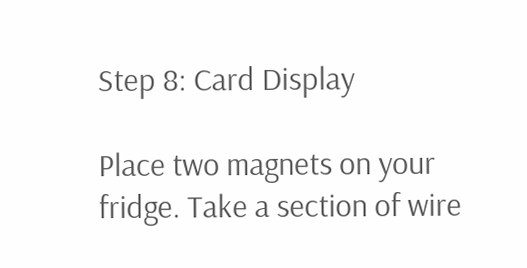Step 8: Card Display

Place two magnets on your fridge. Take a section of wire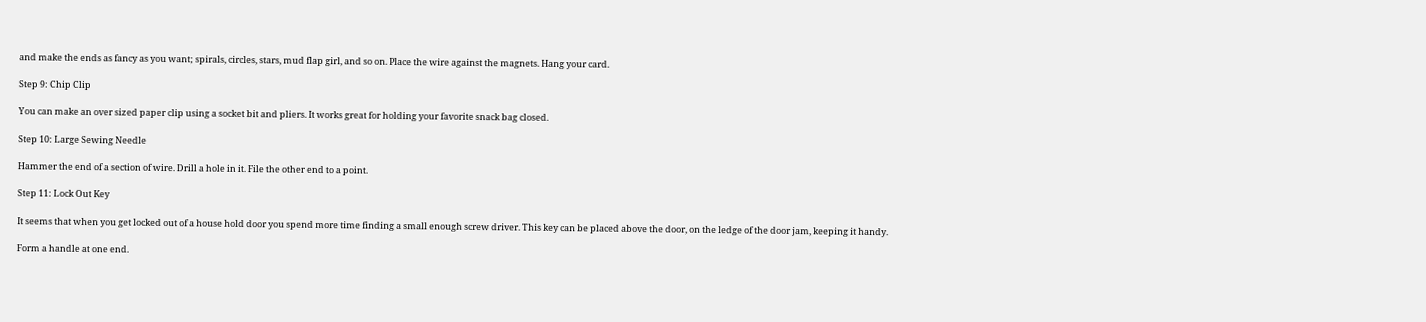and make the ends as fancy as you want; spirals, circles, stars, mud flap girl, and so on. Place the wire against the magnets. Hang your card.

Step 9: Chip Clip

You can make an over sized paper clip using a socket bit and pliers. It works great for holding your favorite snack bag closed.

Step 10: Large Sewing Needle

Hammer the end of a section of wire. Drill a hole in it. File the other end to a point.

Step 11: Lock Out Key

It seems that when you get locked out of a house hold door you spend more time finding a small enough screw driver. This key can be placed above the door, on the ledge of the door jam, keeping it handy.

Form a handle at one end.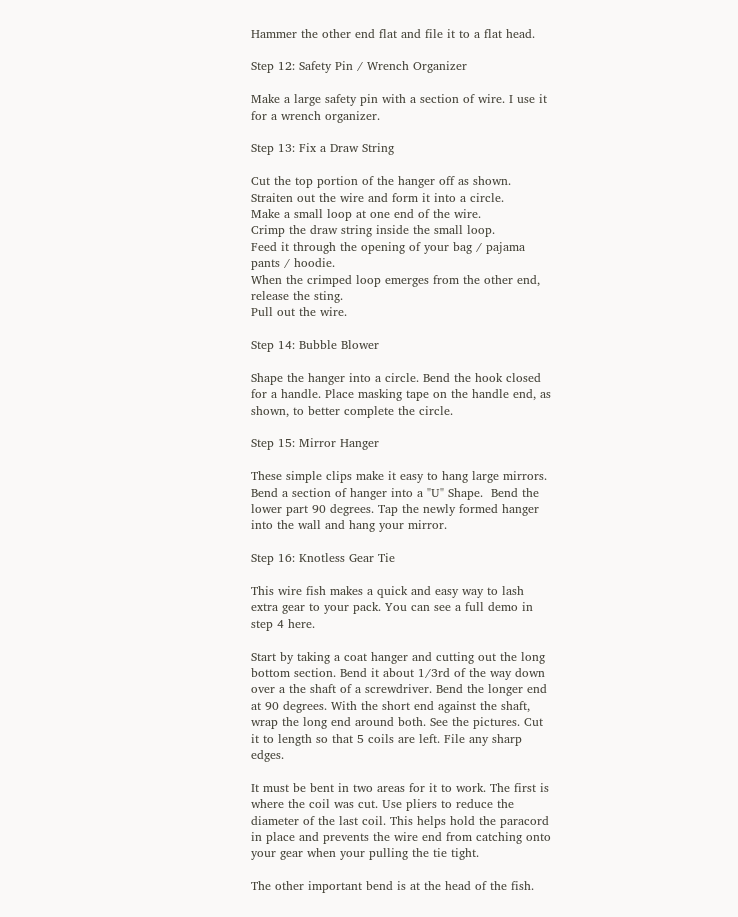Hammer the other end flat and file it to a flat head.

Step 12: Safety Pin / Wrench Organizer

Make a large safety pin with a section of wire. I use it for a wrench organizer.

Step 13: Fix a Draw String

Cut the top portion of the hanger off as shown.
Straiten out the wire and form it into a circle.
Make a small loop at one end of the wire.
Crimp the draw string inside the small loop.
Feed it through the opening of your bag / pajama pants / hoodie.
When the crimped loop emerges from the other end, release the sting.
Pull out the wire.

Step 14: Bubble Blower

Shape the hanger into a circle. Bend the hook closed for a handle. Place masking tape on the handle end, as shown, to better complete the circle.

Step 15: Mirror Hanger

These simple clips make it easy to hang large mirrors. Bend a section of hanger into a "U" Shape.  Bend the lower part 90 degrees. Tap the newly formed hanger into the wall and hang your mirror.

Step 16: Knotless Gear Tie

This wire fish makes a quick and easy way to lash extra gear to your pack. You can see a full demo in step 4 here.

Start by taking a coat hanger and cutting out the long bottom section. Bend it about 1/3rd of the way down over a the shaft of a screwdriver. Bend the longer end at 90 degrees. With the short end against the shaft, wrap the long end around both. See the pictures. Cut it to length so that 5 coils are left. File any sharp edges.

It must be bent in two areas for it to work. The first is where the coil was cut. Use pliers to reduce the diameter of the last coil. This helps hold the paracord in place and prevents the wire end from catching onto your gear when your pulling the tie tight.

The other important bend is at the head of the fish.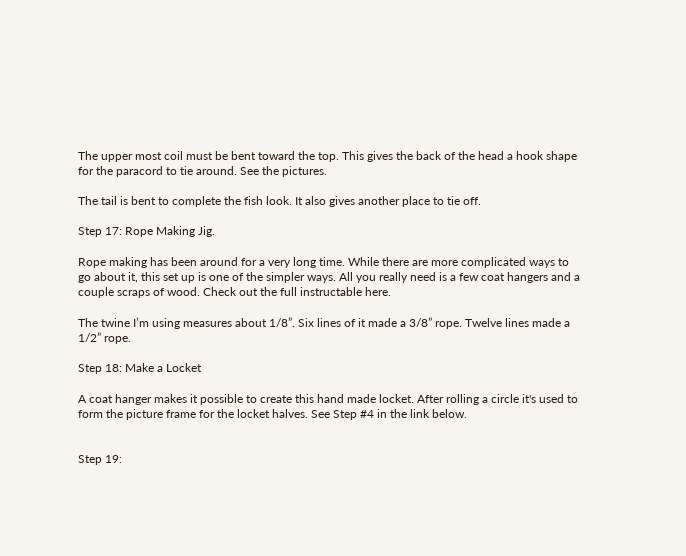The upper most coil must be bent toward the top. This gives the back of the head a hook shape for the paracord to tie around. See the pictures.

The tail is bent to complete the fish look. It also gives another place to tie off.

Step 17: Rope Making Jig.

Rope making has been around for a very long time. While there are more complicated ways to go about it, this set up is one of the simpler ways. All you really need is a few coat hangers and a couple scraps of wood. Check out the full instructable here.

The twine I’m using measures about 1/8”. Six lines of it made a 3/8” rope. Twelve lines made a 1/2” rope.

Step 18: Make a Locket

A coat hanger makes it possible to create this hand made locket. After rolling a circle it's used to form the picture frame for the locket halves. See Step #4 in the link below.


Step 19: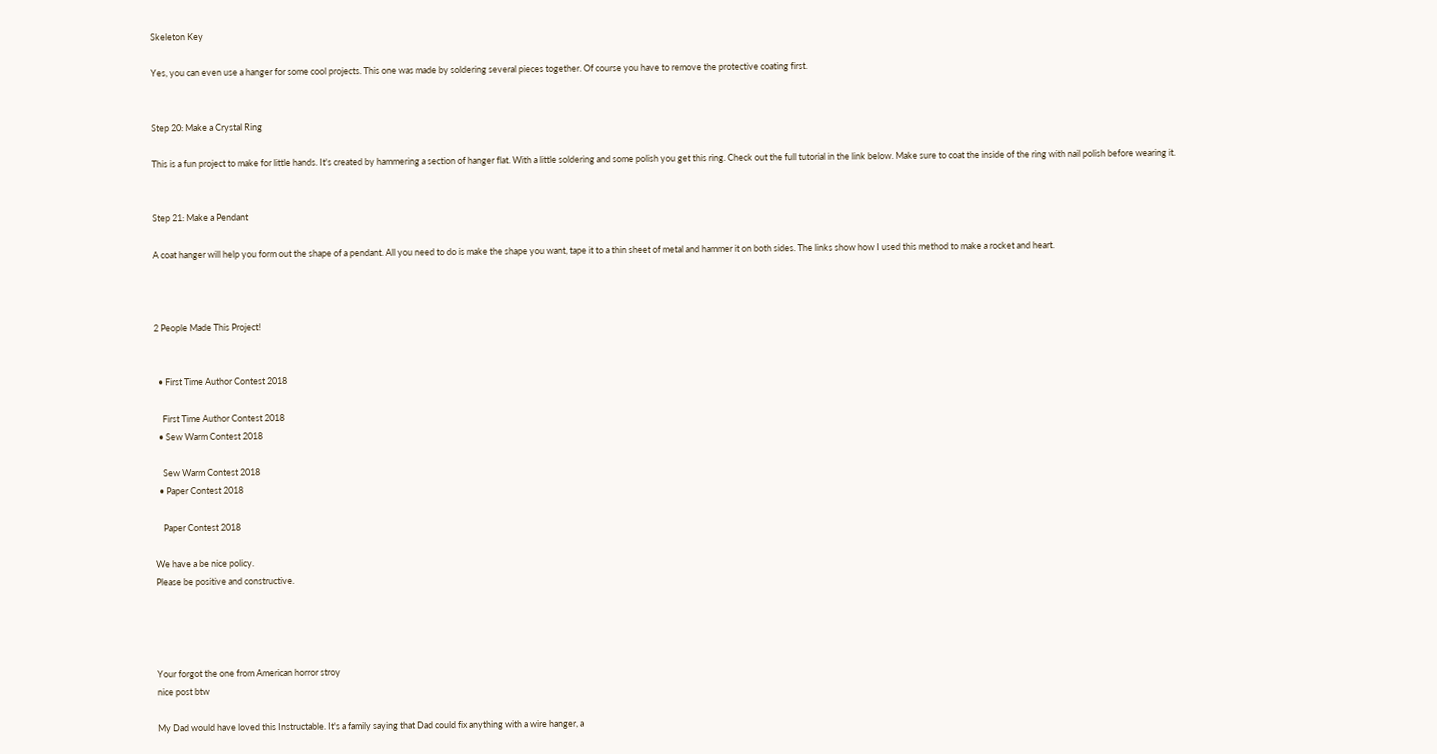Skeleton Key

Yes, you can even use a hanger for some cool projects. This one was made by soldering several pieces together. Of course you have to remove the protective coating first.


Step 20: Make a Crystal Ring

This is a fun project to make for little hands. It's created by hammering a section of hanger flat. With a little soldering and some polish you get this ring. Check out the full tutorial in the link below. Make sure to coat the inside of the ring with nail polish before wearing it.


Step 21: Make a Pendant

A coat hanger will help you form out the shape of a pendant. All you need to do is make the shape you want, tape it to a thin sheet of metal and hammer it on both sides. The links show how I used this method to make a rocket and heart.



2 People Made This Project!


  • First Time Author Contest 2018

    First Time Author Contest 2018
  • Sew Warm Contest 2018

    Sew Warm Contest 2018
  • Paper Contest 2018

    Paper Contest 2018

We have a be nice policy.
Please be positive and constructive.




Your forgot the one from American horror stroy
nice post btw

My Dad would have loved this Instructable. It's a family saying that Dad could fix anything with a wire hanger, a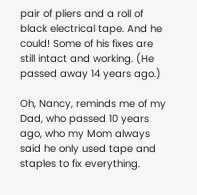pair of pliers and a roll of black electrical tape. And he could! Some of his fixes are still intact and working. (He passed away 14 years ago.)

Oh, Nancy, reminds me of my Dad, who passed 10 years ago, who my Mom always said he only used tape and staples to fix everything.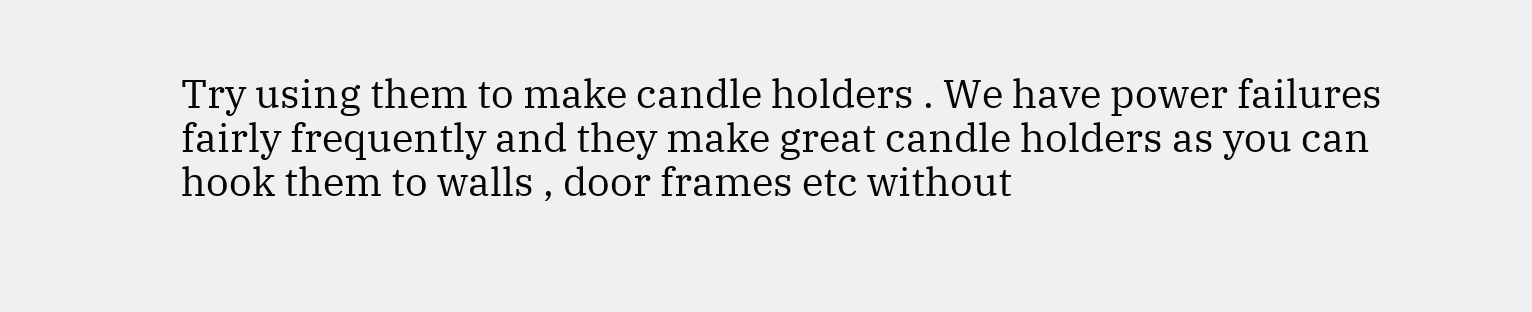Try using them to make candle holders . We have power failures fairly frequently and they make great candle holders as you can hook them to walls , door frames etc without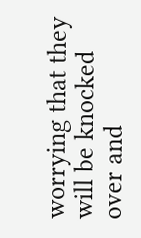worrying that they will be knocked over and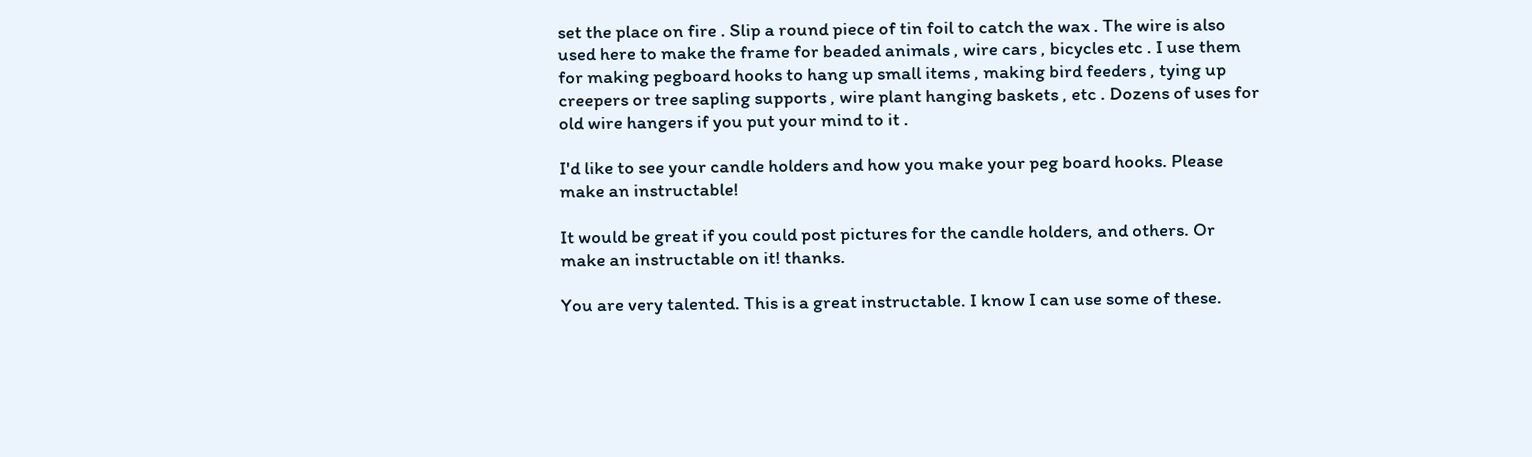set the place on fire . Slip a round piece of tin foil to catch the wax . The wire is also used here to make the frame for beaded animals , wire cars , bicycles etc . I use them for making pegboard hooks to hang up small items , making bird feeders , tying up creepers or tree sapling supports , wire plant hanging baskets , etc . Dozens of uses for old wire hangers if you put your mind to it .

I'd like to see your candle holders and how you make your peg board hooks. Please make an instructable!

It would be great if you could post pictures for the candle holders, and others. Or make an instructable on it! thanks.

You are very talented. This is a great instructable. I know I can use some of these.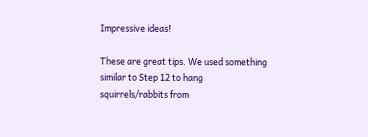Impressive ideas!

These are great tips. We used something similar to Step 12 to hang squirrels/rabbits from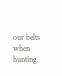our belts when hunting.